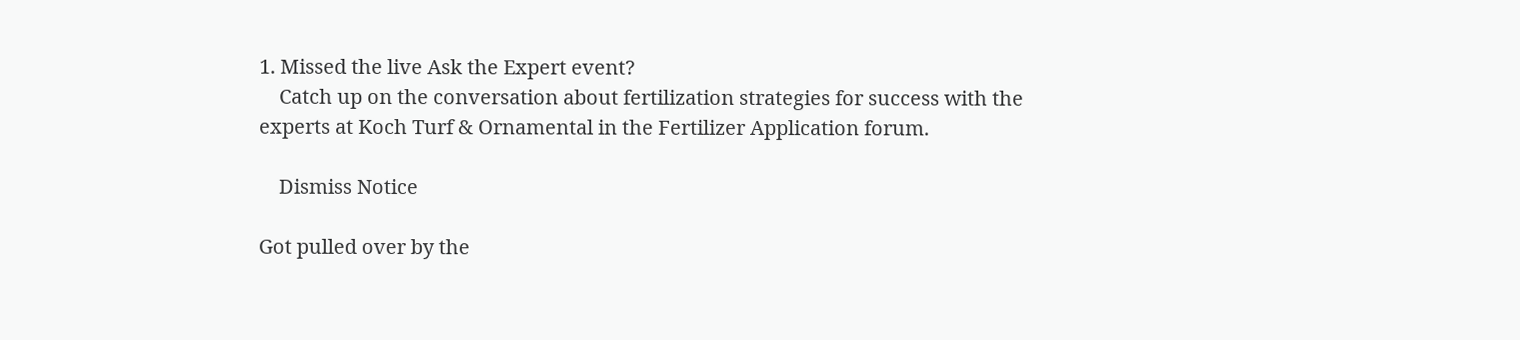1. Missed the live Ask the Expert event?
    Catch up on the conversation about fertilization strategies for success with the experts at Koch Turf & Ornamental in the Fertilizer Application forum.

    Dismiss Notice

Got pulled over by the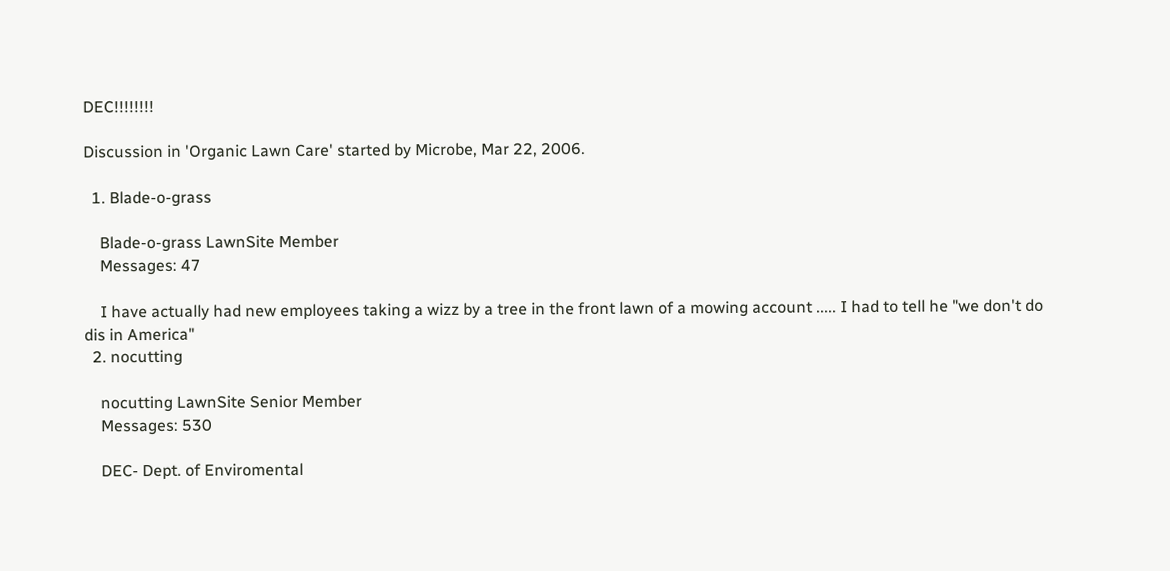DEC!!!!!!!!

Discussion in 'Organic Lawn Care' started by Microbe, Mar 22, 2006.

  1. Blade-o-grass

    Blade-o-grass LawnSite Member
    Messages: 47

    I have actually had new employees taking a wizz by a tree in the front lawn of a mowing account ..... I had to tell he "we don't do dis in America"
  2. nocutting

    nocutting LawnSite Senior Member
    Messages: 530

    DEC- Dept. of Enviromental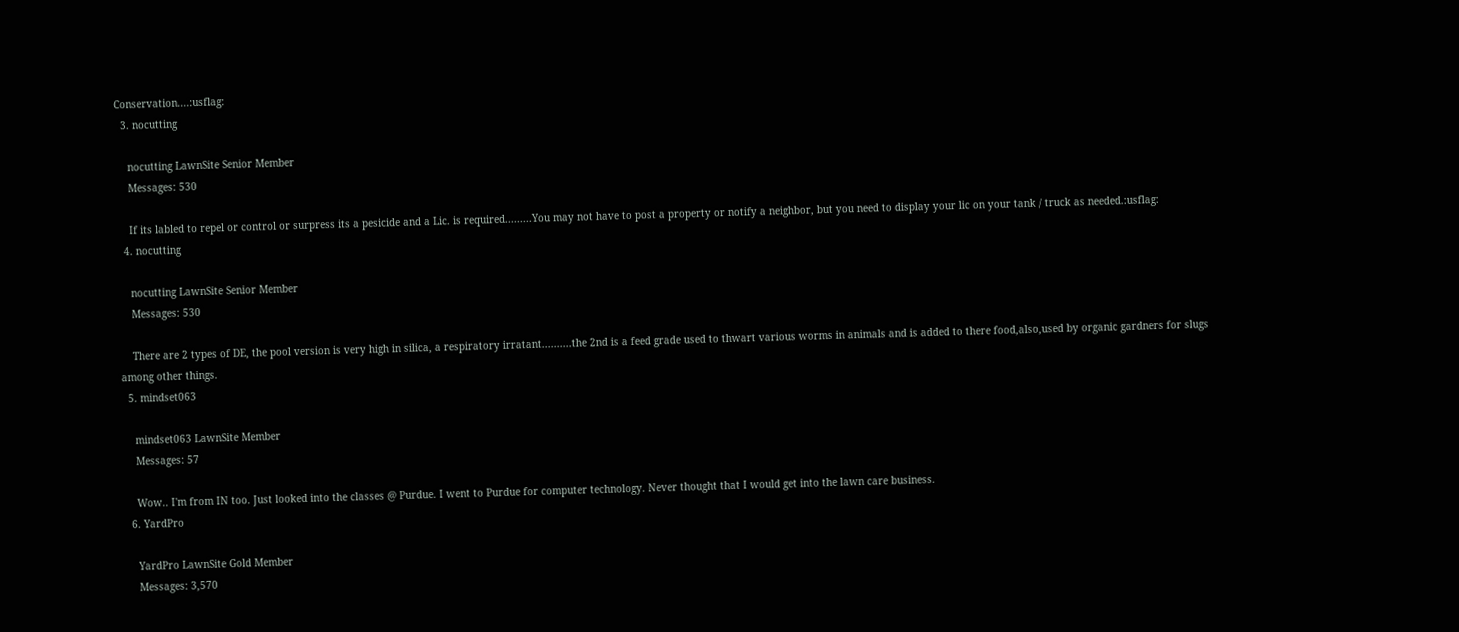Conservation....:usflag:
  3. nocutting

    nocutting LawnSite Senior Member
    Messages: 530

    If its labled to repel or control or surpress its a pesicide and a Lic. is required.........You may not have to post a property or notify a neighbor, but you need to display your lic on your tank / truck as needed.:usflag:
  4. nocutting

    nocutting LawnSite Senior Member
    Messages: 530

    There are 2 types of DE, the pool version is very high in silica, a respiratory irratant..........the 2nd is a feed grade used to thwart various worms in animals and is added to there food,also,used by organic gardners for slugs among other things.
  5. mindset063

    mindset063 LawnSite Member
    Messages: 57

    Wow.. I'm from IN too. Just looked into the classes @ Purdue. I went to Purdue for computer technology. Never thought that I would get into the lawn care business.
  6. YardPro

    YardPro LawnSite Gold Member
    Messages: 3,570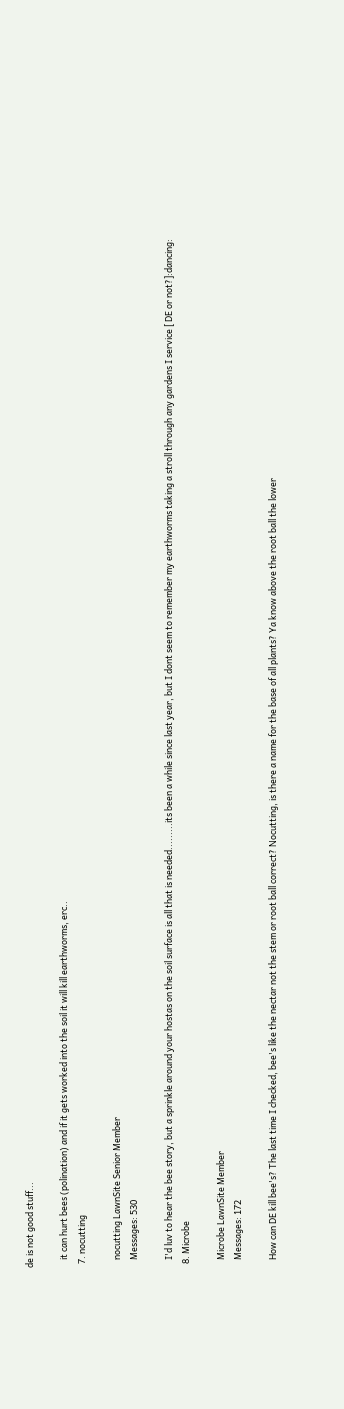de is not good stuff...

    it can hurt bees (polination) and if it gets worked into the soil it will kill earthworms, erc..
  7. nocutting

    nocutting LawnSite Senior Member
    Messages: 530

    I'd luv to hear the bee story, but a sprinkle around your hostas on the soil surface is all that is needed.........its been a while since last year, but I dont seem to remember my earthworms taking a stroll through any gardens I service [ DE or not?]:dancing:
  8. Microbe

    Microbe LawnSite Member
    Messages: 172

    How can DE kill bee's? The last time I checked, bee's like the nectar not the stem or root ball correct? Nocutting, is there a name for the base of all plants? Ya know above the root ball the lower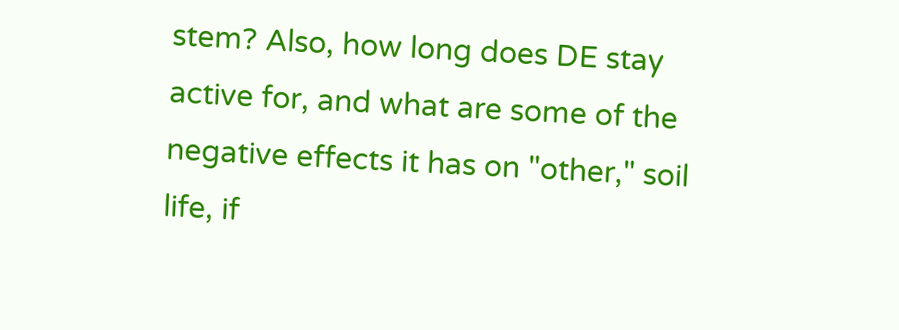stem? Also, how long does DE stay active for, and what are some of the negative effects it has on "other," soil life, if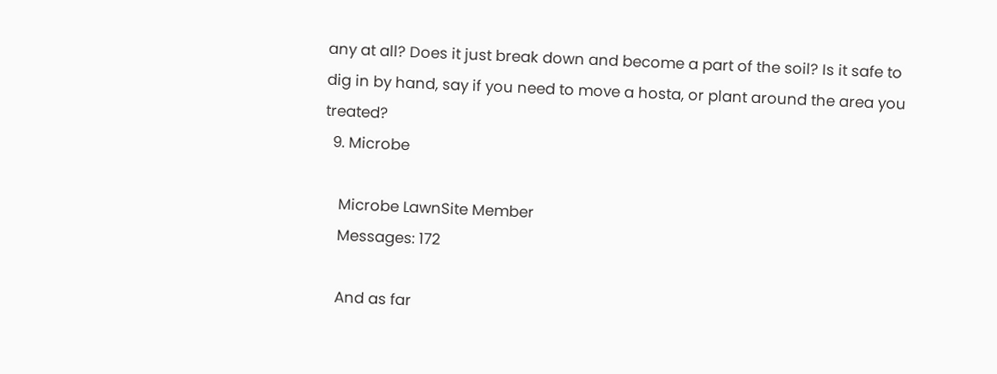any at all? Does it just break down and become a part of the soil? Is it safe to dig in by hand, say if you need to move a hosta, or plant around the area you treated?
  9. Microbe

    Microbe LawnSite Member
    Messages: 172

    And as far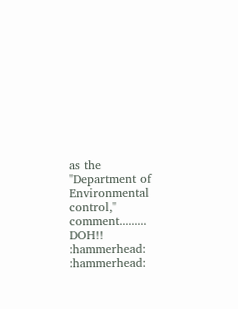as the "Department of Environmental control," comment......... DOH!! :hammerhead: :hammerhead: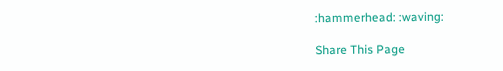:hammerhead: :waving:

Share This Page